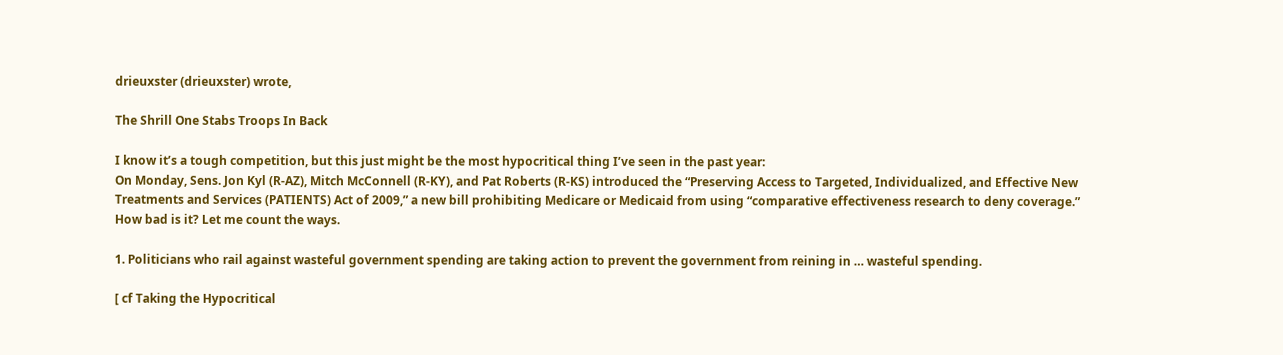drieuxster (drieuxster) wrote,

The Shrill One Stabs Troops In Back

I know it’s a tough competition, but this just might be the most hypocritical thing I’ve seen in the past year:
On Monday, Sens. Jon Kyl (R-AZ), Mitch McConnell (R-KY), and Pat Roberts (R-KS) introduced the “Preserving Access to Targeted, Individualized, and Effective New Treatments and Services (PATIENTS) Act of 2009,” a new bill prohibiting Medicare or Medicaid from using “comparative effectiveness research to deny coverage.”
How bad is it? Let me count the ways.

1. Politicians who rail against wasteful government spending are taking action to prevent the government from reining in … wasteful spending.

[ cf Taking the Hypocritical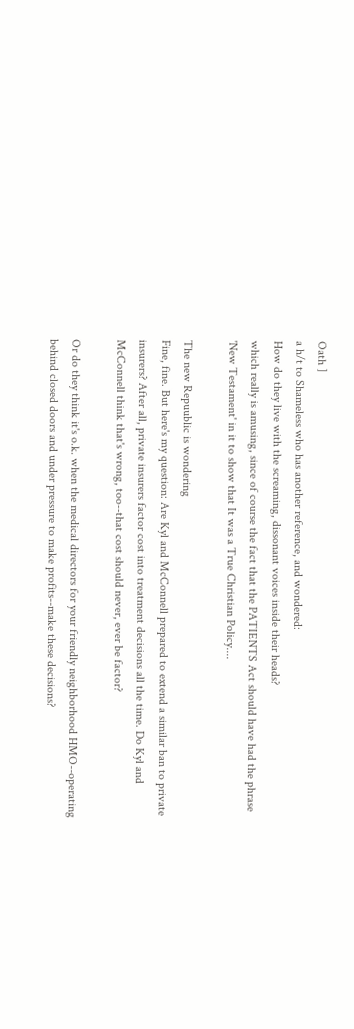Oath ]
a h/t to Shameless who has another reference, and wondered:
How do they live with the screaming, dissonant voices inside their heads?
which really is amusing, since of course the fact that the PATIENTS Act should have had the phrase 'New Testament' in it to show that It was a True Christian Policy....

The new Repuublic is wondering
Fine, fine. But here's my question: Are Kyl and McConnell prepared to extend a similar ban to private insurers? After all, private insurers factor cost into treatment decisions all the time. Do Kyl and McConnell think that's wrong, too--that cost should never, ever be factor?

Or do they think it's o.k. when the medical directors for your friendly neighborhood HMO--operating behind closed doors and under pressure to make profits--make these decisions?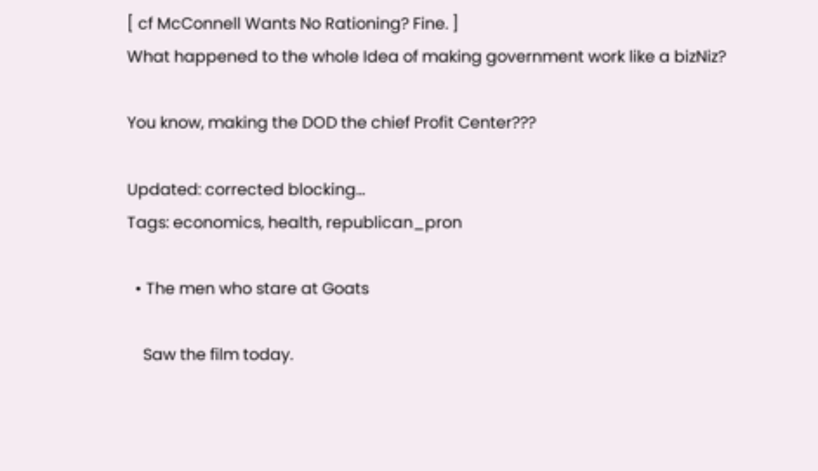[ cf McConnell Wants No Rationing? Fine. ]
What happened to the whole Idea of making government work like a bizNiz?

You know, making the DOD the chief Profit Center???

Updated: corrected blocking...
Tags: economics, health, republican_pron

  • The men who stare at Goats

    Saw the film today.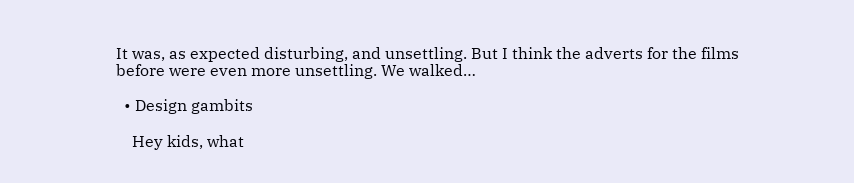It was, as expected disturbing, and unsettling. But I think the adverts for the films before were even more unsettling. We walked…

  • Design gambits

    Hey kids, what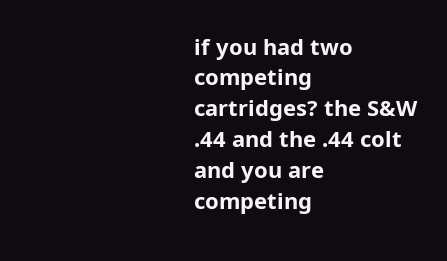if you had two competing cartridges? the S&W .44 and the .44 colt and you are competing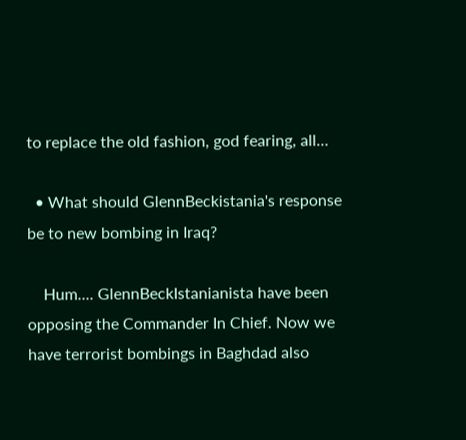to replace the old fashion, god fearing, all…

  • What should GlennBeckistania's response be to new bombing in Iraq?

    Hum.... GlennBeckIstanianista have been opposing the Commander In Chief. Now we have terrorist bombings in Baghdad also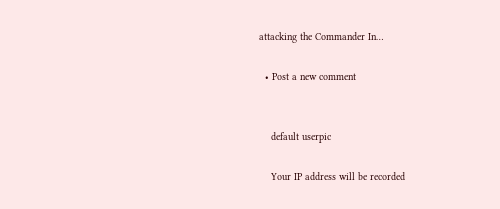attacking the Commander In…

  • Post a new comment


    default userpic

    Your IP address will be recorded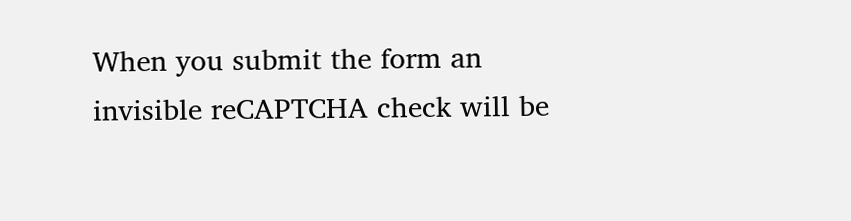When you submit the form an invisible reCAPTCHA check will be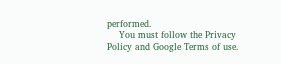performed.
    You must follow the Privacy Policy and Google Terms of use.